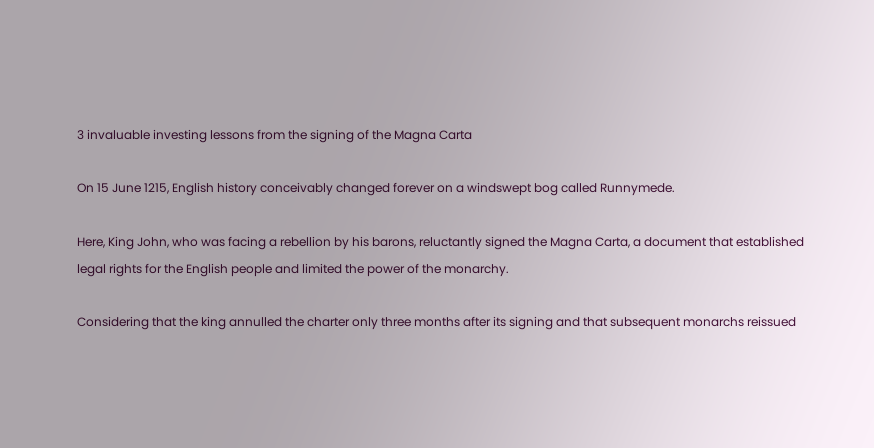3 invaluable investing lessons from the signing of the Magna Carta

On 15 June 1215, English history conceivably changed forever on a windswept bog called Runnymede.

Here, King John, who was facing a rebellion by his barons, reluctantly signed the Magna Carta, a document that established legal rights for the English people and limited the power of the monarchy.

Considering that the king annulled the charter only three months after its signing and that subsequent monarchs reissued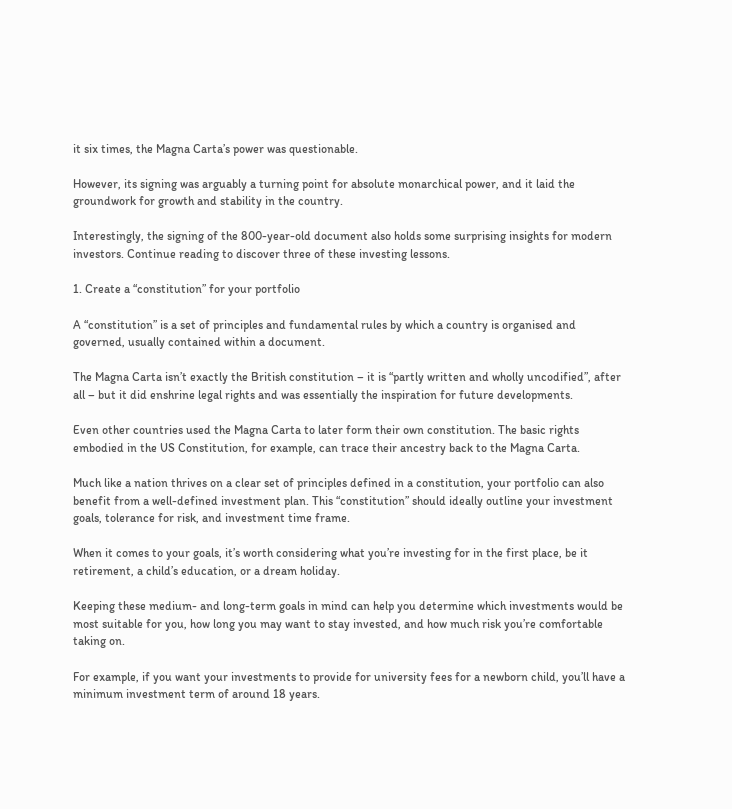it six times, the Magna Carta’s power was questionable.

However, its signing was arguably a turning point for absolute monarchical power, and it laid the groundwork for growth and stability in the country.

Interestingly, the signing of the 800-year-old document also holds some surprising insights for modern investors. Continue reading to discover three of these investing lessons.

1. Create a “constitution” for your portfolio

A “constitution” is a set of principles and fundamental rules by which a country is organised and governed, usually contained within a document.

The Magna Carta isn’t exactly the British constitution – it is “partly written and wholly uncodified”, after all – but it did enshrine legal rights and was essentially the inspiration for future developments.

Even other countries used the Magna Carta to later form their own constitution. The basic rights embodied in the US Constitution, for example, can trace their ancestry back to the Magna Carta.

Much like a nation thrives on a clear set of principles defined in a constitution, your portfolio can also benefit from a well-defined investment plan. This “constitution” should ideally outline your investment goals, tolerance for risk, and investment time frame.

When it comes to your goals, it’s worth considering what you’re investing for in the first place, be it retirement, a child’s education, or a dream holiday.

Keeping these medium- and long-term goals in mind can help you determine which investments would be most suitable for you, how long you may want to stay invested, and how much risk you’re comfortable taking on.

For example, if you want your investments to provide for university fees for a newborn child, you’ll have a minimum investment term of around 18 years.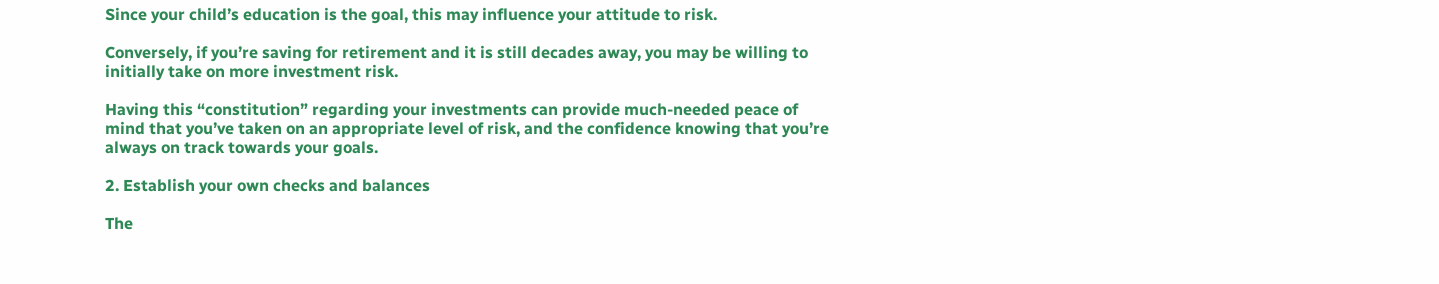Since your child’s education is the goal, this may influence your attitude to risk.

Conversely, if you’re saving for retirement and it is still decades away, you may be willing to initially take on more investment risk.

Having this “constitution” regarding your investments can provide much-needed peace of mind that you’ve taken on an appropriate level of risk, and the confidence knowing that you’re always on track towards your goals.

2. Establish your own checks and balances

The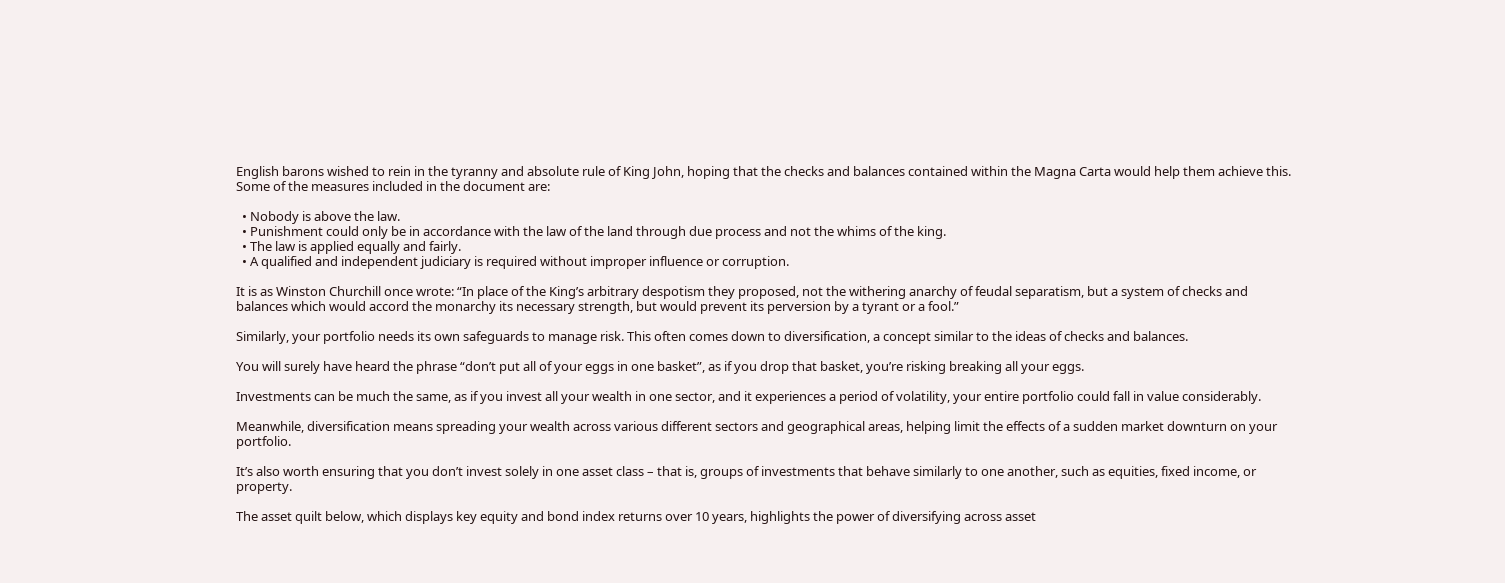English barons wished to rein in the tyranny and absolute rule of King John, hoping that the checks and balances contained within the Magna Carta would help them achieve this. Some of the measures included in the document are:

  • Nobody is above the law.
  • Punishment could only be in accordance with the law of the land through due process and not the whims of the king.
  • The law is applied equally and fairly.
  • A qualified and independent judiciary is required without improper influence or corruption.

It is as Winston Churchill once wrote: “In place of the King’s arbitrary despotism they proposed, not the withering anarchy of feudal separatism, but a system of checks and balances which would accord the monarchy its necessary strength, but would prevent its perversion by a tyrant or a fool.”

Similarly, your portfolio needs its own safeguards to manage risk. This often comes down to diversification, a concept similar to the ideas of checks and balances.

You will surely have heard the phrase “don’t put all of your eggs in one basket”, as if you drop that basket, you’re risking breaking all your eggs.

Investments can be much the same, as if you invest all your wealth in one sector, and it experiences a period of volatility, your entire portfolio could fall in value considerably.

Meanwhile, diversification means spreading your wealth across various different sectors and geographical areas, helping limit the effects of a sudden market downturn on your portfolio.

It’s also worth ensuring that you don’t invest solely in one asset class – that is, groups of investments that behave similarly to one another, such as equities, fixed income, or property.

The asset quilt below, which displays key equity and bond index returns over 10 years, highlights the power of diversifying across asset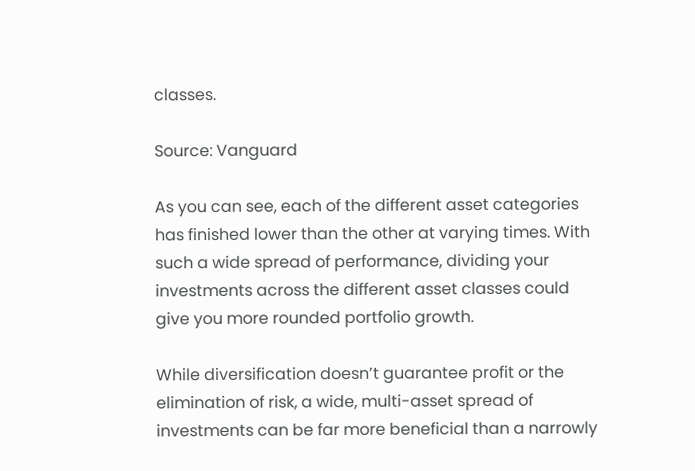classes.

Source: Vanguard

As you can see, each of the different asset categories has finished lower than the other at varying times. With such a wide spread of performance, dividing your investments across the different asset classes could give you more rounded portfolio growth.

While diversification doesn’t guarantee profit or the elimination of risk, a wide, multi-asset spread of investments can be far more beneficial than a narrowly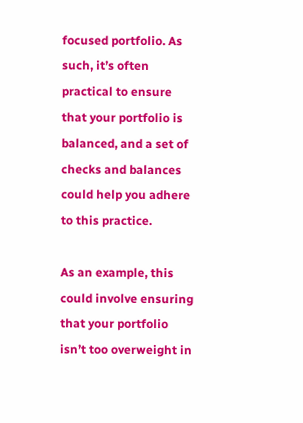focused portfolio. As such, it’s often practical to ensure that your portfolio is balanced, and a set of checks and balances could help you adhere to this practice.

As an example, this could involve ensuring that your portfolio isn’t too overweight in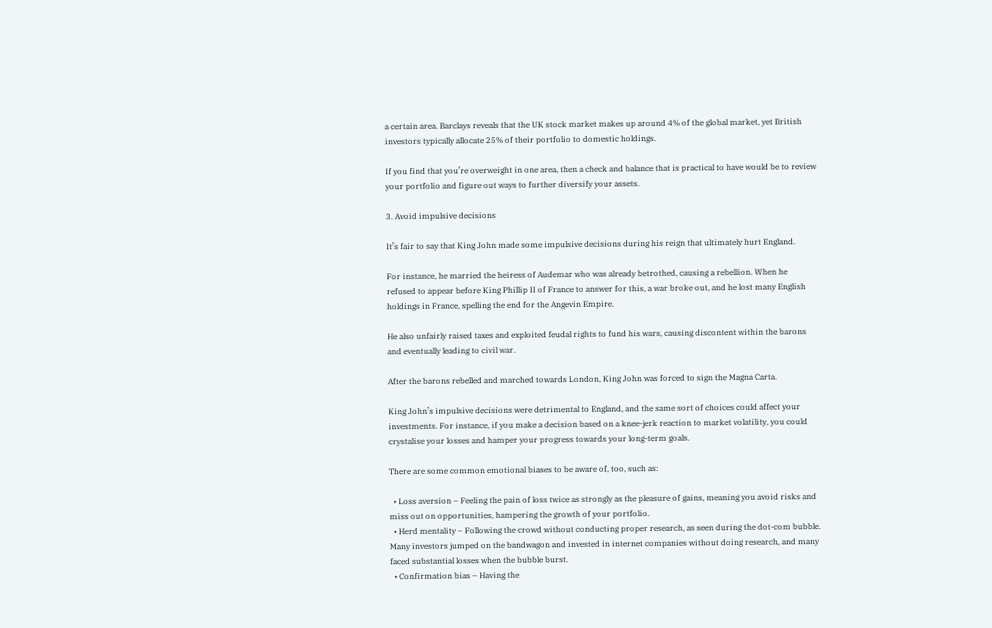a certain area. Barclays reveals that the UK stock market makes up around 4% of the global market, yet British investors typically allocate 25% of their portfolio to domestic holdings.

If you find that you’re overweight in one area, then a check and balance that is practical to have would be to review your portfolio and figure out ways to further diversify your assets.

3. Avoid impulsive decisions

It’s fair to say that King John made some impulsive decisions during his reign that ultimately hurt England.

For instance, he married the heiress of Audemar who was already betrothed, causing a rebellion. When he refused to appear before King Phillip II of France to answer for this, a war broke out, and he lost many English holdings in France, spelling the end for the Angevin Empire.

He also unfairly raised taxes and exploited feudal rights to fund his wars, causing discontent within the barons and eventually leading to civil war.

After the barons rebelled and marched towards London, King John was forced to sign the Magna Carta.

King John’s impulsive decisions were detrimental to England, and the same sort of choices could affect your investments. For instance, if you make a decision based on a knee-jerk reaction to market volatility, you could crystalise your losses and hamper your progress towards your long-term goals.

There are some common emotional biases to be aware of, too, such as:

  • Loss aversion – Feeling the pain of loss twice as strongly as the pleasure of gains, meaning you avoid risks and miss out on opportunities, hampering the growth of your portfolio.
  • Herd mentality – Following the crowd without conducting proper research, as seen during the dot-com bubble. Many investors jumped on the bandwagon and invested in internet companies without doing research, and many faced substantial losses when the bubble burst.
  • Confirmation bias – Having the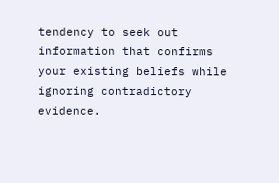tendency to seek out information that confirms your existing beliefs while ignoring contradictory evidence.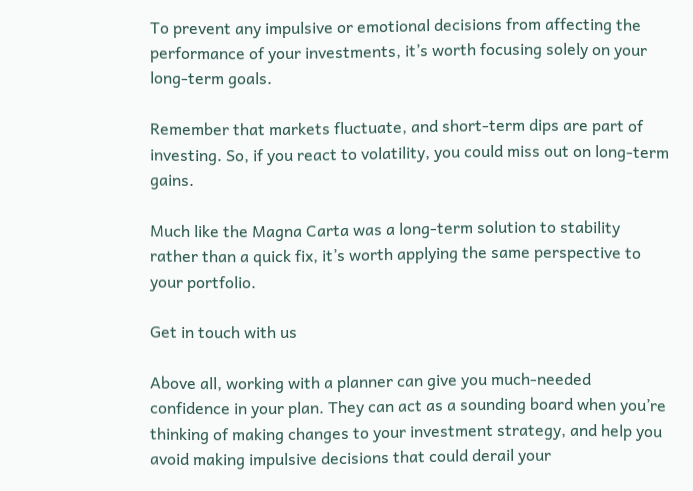To prevent any impulsive or emotional decisions from affecting the performance of your investments, it’s worth focusing solely on your long-term goals.

Remember that markets fluctuate, and short-term dips are part of investing. So, if you react to volatility, you could miss out on long-term gains.

Much like the Magna Carta was a long-term solution to stability rather than a quick fix, it’s worth applying the same perspective to your portfolio.

Get in touch with us

Above all, working with a planner can give you much-needed confidence in your plan. They can act as a sounding board when you’re thinking of making changes to your investment strategy, and help you avoid making impulsive decisions that could derail your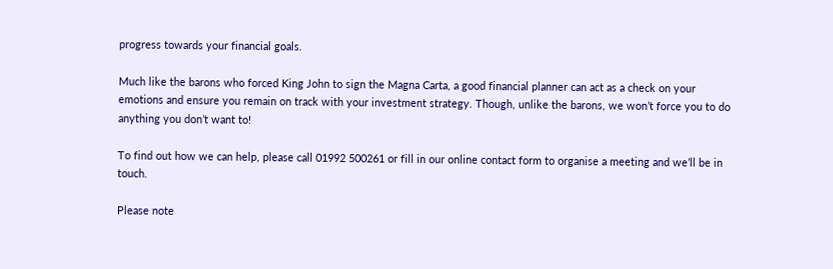progress towards your financial goals.

Much like the barons who forced King John to sign the Magna Carta, a good financial planner can act as a check on your emotions and ensure you remain on track with your investment strategy. Though, unlike the barons, we won’t force you to do anything you don’t want to!

To find out how we can help, please call 01992 500261 or fill in our online contact form to organise a meeting and we’ll be in touch.

Please note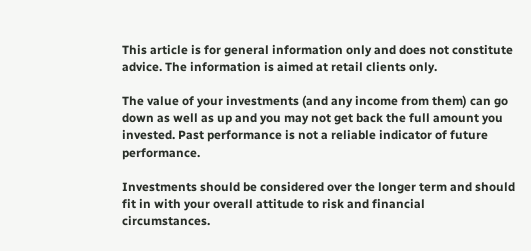This article is for general information only and does not constitute advice. The information is aimed at retail clients only.

The value of your investments (and any income from them) can go down as well as up and you may not get back the full amount you invested. Past performance is not a reliable indicator of future performance.

Investments should be considered over the longer term and should fit in with your overall attitude to risk and financial circumstances.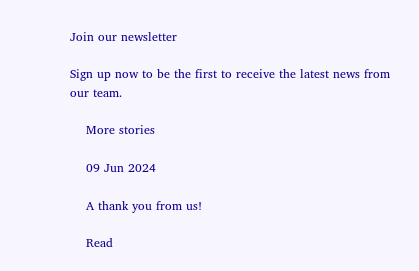Join our newsletter

Sign up now to be the first to receive the latest news from our team.

    More stories

    09 Jun 2024

    A thank you from us!

    Read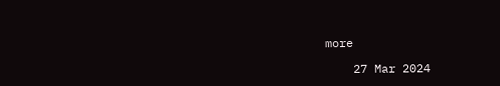more

    27 Mar 2024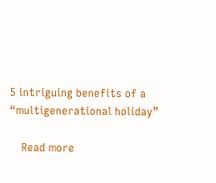5 intriguing benefits of a “multigenerational holiday”

    Read more